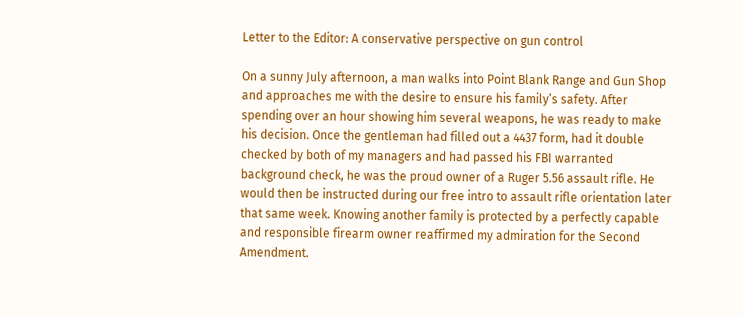Letter to the Editor: A conservative perspective on gun control

On a sunny July afternoon, a man walks into Point Blank Range and Gun Shop and approaches me with the desire to ensure his family’s safety. After spending over an hour showing him several weapons, he was ready to make his decision. Once the gentleman had filled out a 4437 form, had it double checked by both of my managers and had passed his FBI warranted background check, he was the proud owner of a Ruger 5.56 assault rifle. He would then be instructed during our free intro to assault rifle orientation later that same week. Knowing another family is protected by a perfectly capable and responsible firearm owner reaffirmed my admiration for the Second Amendment.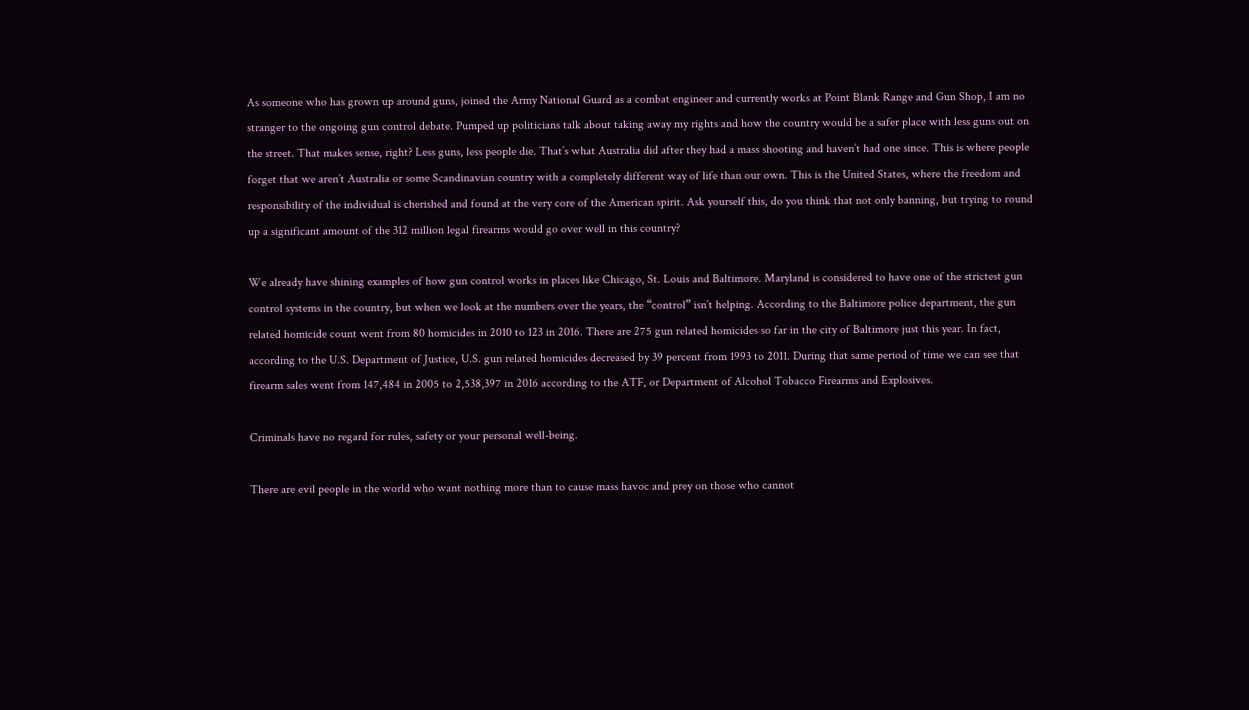As someone who has grown up around guns, joined the Army National Guard as a combat engineer and currently works at Point Blank Range and Gun Shop, I am no stranger to the ongoing gun control debate. Pumped up politicians talk about taking away my rights and how the country would be a safer place with less guns out on the street. That makes sense, right? Less guns, less people die. That’s what Australia did after they had a mass shooting and haven’t had one since. This is where people forget that we aren’t Australia or some Scandinavian country with a completely different way of life than our own. This is the United States, where the freedom and responsibility of the individual is cherished and found at the very core of the American spirit. Ask yourself this, do you think that not only banning, but trying to round up a significant amount of the 312 million legal firearms would go over well in this country?

We already have shining examples of how gun control works in places like Chicago, St. Louis and Baltimore. Maryland is considered to have one of the strictest gun control systems in the country, but when we look at the numbers over the years, the “control” isn’t helping. According to the Baltimore police department, the gun related homicide count went from 80 homicides in 2010 to 123 in 2016. There are 275 gun related homicides so far in the city of Baltimore just this year. In fact, according to the U.S. Department of Justice, U.S. gun related homicides decreased by 39 percent from 1993 to 2011. During that same period of time we can see that firearm sales went from 147,484 in 2005 to 2,538,397 in 2016 according to the ATF, or Department of Alcohol Tobacco Firearms and Explosives.

Criminals have no regard for rules, safety or your personal well-being.

There are evil people in the world who want nothing more than to cause mass havoc and prey on those who cannot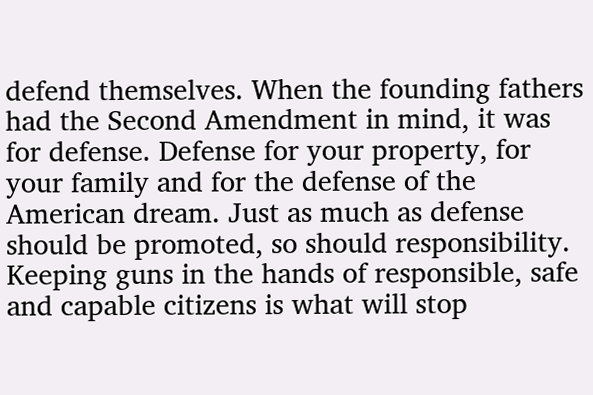defend themselves. When the founding fathers had the Second Amendment in mind, it was for defense. Defense for your property, for your family and for the defense of the American dream. Just as much as defense should be promoted, so should responsibility. Keeping guns in the hands of responsible, safe and capable citizens is what will stop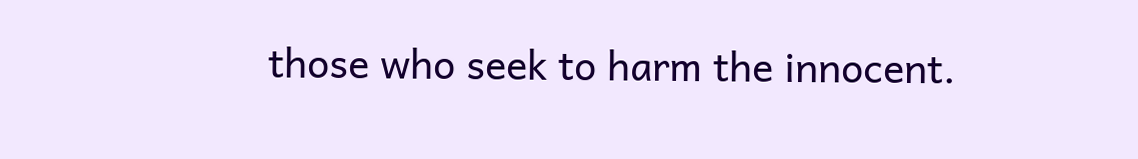those who seek to harm the innocent.